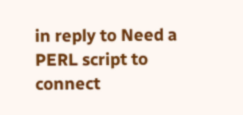in reply to Need a PERL script to connect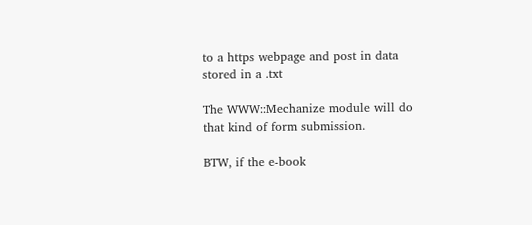to a https webpage and post in data stored in a .txt

The WWW::Mechanize module will do that kind of form submission.

BTW, if the e-book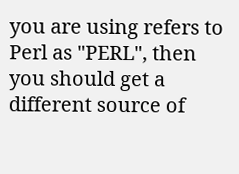you are using refers to Perl as "PERL", then you should get a different source of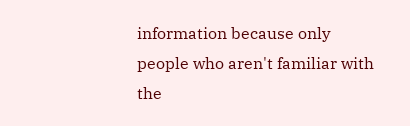information because only people who aren't familiar with the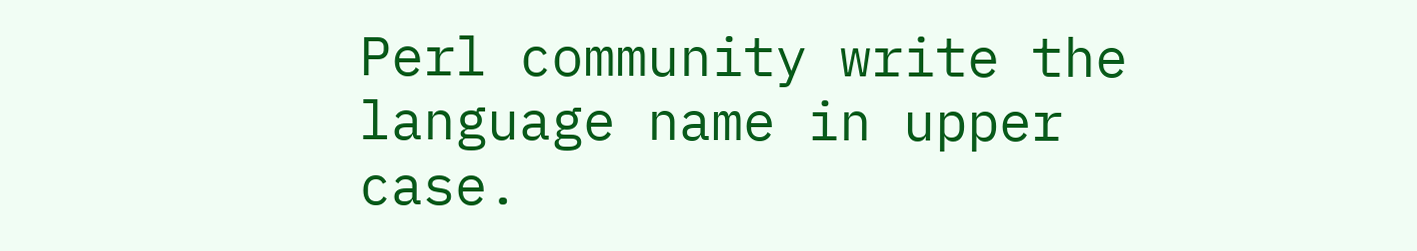Perl community write the language name in upper case.